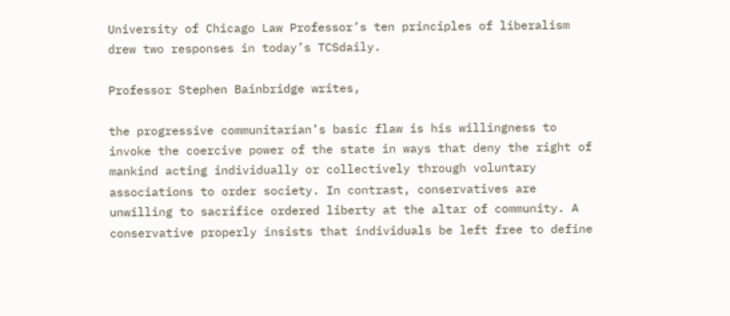University of Chicago Law Professor’s ten principles of liberalism drew two responses in today’s TCSdaily.

Professor Stephen Bainbridge writes,

the progressive communitarian’s basic flaw is his willingness to invoke the coercive power of the state in ways that deny the right of mankind acting individually or collectively through voluntary associations to order society. In contrast, conservatives are unwilling to sacrifice ordered liberty at the altar of community. A conservative properly insists that individuals be left free to define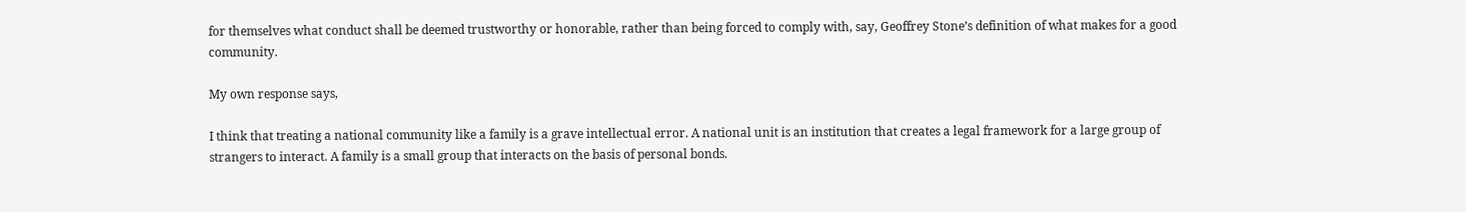for themselves what conduct shall be deemed trustworthy or honorable, rather than being forced to comply with, say, Geoffrey Stone’s definition of what makes for a good community.

My own response says,

I think that treating a national community like a family is a grave intellectual error. A national unit is an institution that creates a legal framework for a large group of strangers to interact. A family is a small group that interacts on the basis of personal bonds.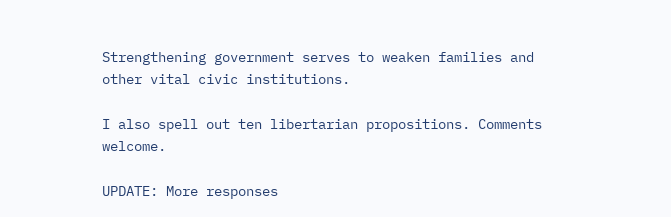Strengthening government serves to weaken families and other vital civic institutions.

I also spell out ten libertarian propositions. Comments welcome.

UPDATE: More responses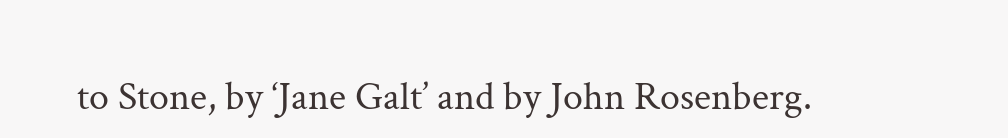to Stone, by ‘Jane Galt’ and by John Rosenberg.